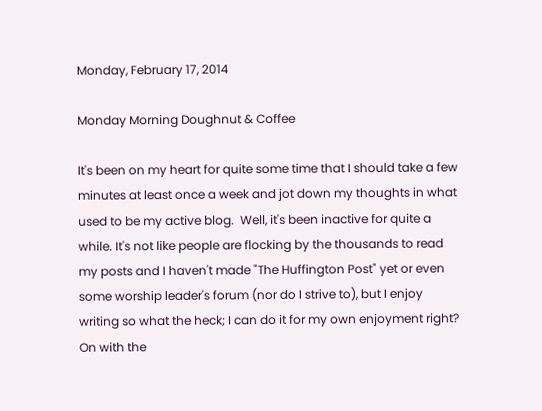Monday, February 17, 2014

Monday Morning Doughnut & Coffee

It's been on my heart for quite some time that I should take a few minutes at least once a week and jot down my thoughts in what used to be my active blog.  Well, it's been inactive for quite a while. It's not like people are flocking by the thousands to read my posts and I haven't made "The Huffington Post" yet or even some worship leader's forum (nor do I strive to), but I enjoy writing so what the heck; I can do it for my own enjoyment right?  On with the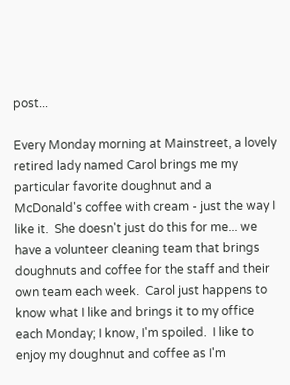post...

Every Monday morning at Mainstreet, a lovely retired lady named Carol brings me my particular favorite doughnut and a McDonald's coffee with cream - just the way I like it.  She doesn't just do this for me... we have a volunteer cleaning team that brings doughnuts and coffee for the staff and their own team each week.  Carol just happens to know what I like and brings it to my office each Monday; I know, I'm spoiled.  I like to enjoy my doughnut and coffee as I'm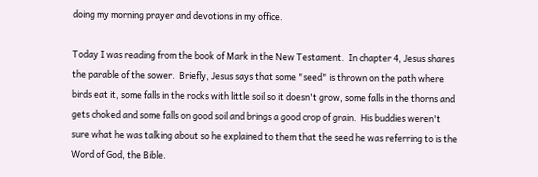doing my morning prayer and devotions in my office.

Today I was reading from the book of Mark in the New Testament.  In chapter 4, Jesus shares the parable of the sower.  Briefly, Jesus says that some "seed" is thrown on the path where birds eat it, some falls in the rocks with little soil so it doesn't grow, some falls in the thorns and gets choked and some falls on good soil and brings a good crop of grain.  His buddies weren't sure what he was talking about so he explained to them that the seed he was referring to is the Word of God, the Bible.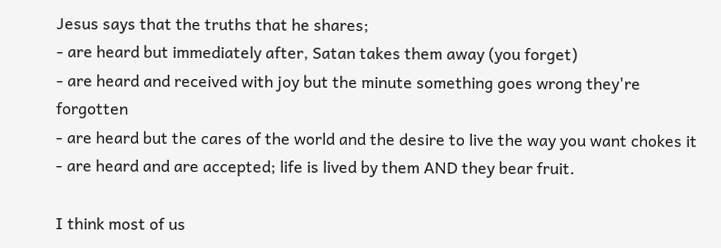Jesus says that the truths that he shares;
- are heard but immediately after, Satan takes them away (you forget)
- are heard and received with joy but the minute something goes wrong they're forgotten
- are heard but the cares of the world and the desire to live the way you want chokes it
- are heard and are accepted; life is lived by them AND they bear fruit.

I think most of us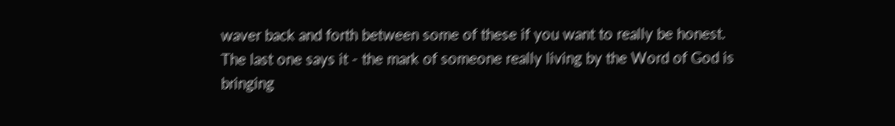waver back and forth between some of these if you want to really be honest.  The last one says it - the mark of someone really living by the Word of God is bringing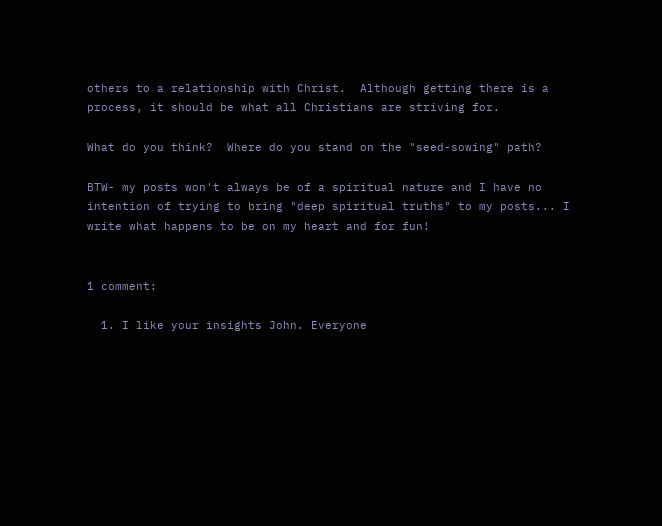others to a relationship with Christ.  Although getting there is a process, it should be what all Christians are striving for.

What do you think?  Where do you stand on the "seed-sowing" path?

BTW- my posts won't always be of a spiritual nature and I have no intention of trying to bring "deep spiritual truths" to my posts... I write what happens to be on my heart and for fun!


1 comment:

  1. I like your insights John. Everyone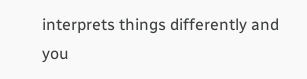interprets things differently and you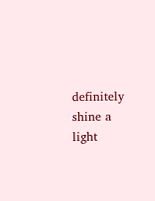definitely shine a light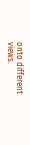onto different views.